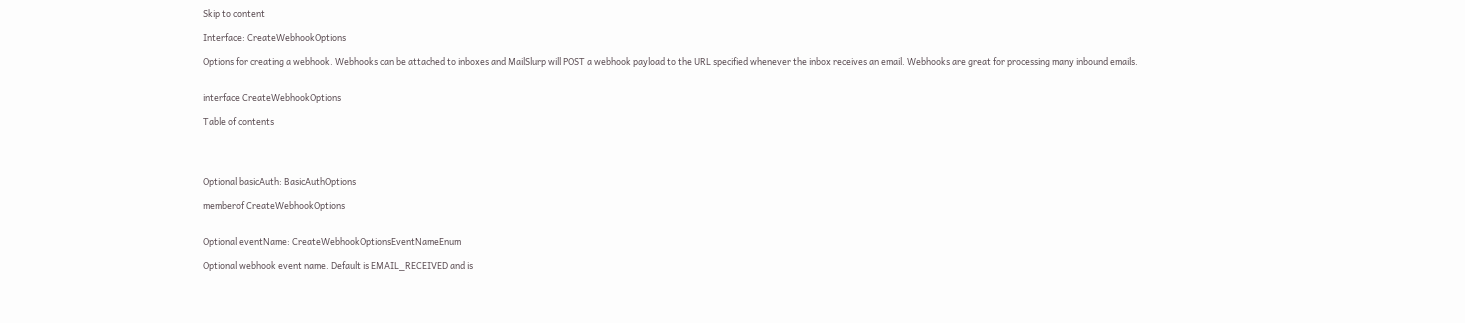Skip to content

Interface: CreateWebhookOptions

Options for creating a webhook. Webhooks can be attached to inboxes and MailSlurp will POST a webhook payload to the URL specified whenever the inbox receives an email. Webhooks are great for processing many inbound emails.


interface CreateWebhookOptions

Table of contents




Optional basicAuth: BasicAuthOptions

memberof CreateWebhookOptions


Optional eventName: CreateWebhookOptionsEventNameEnum

Optional webhook event name. Default is EMAIL_RECEIVED and is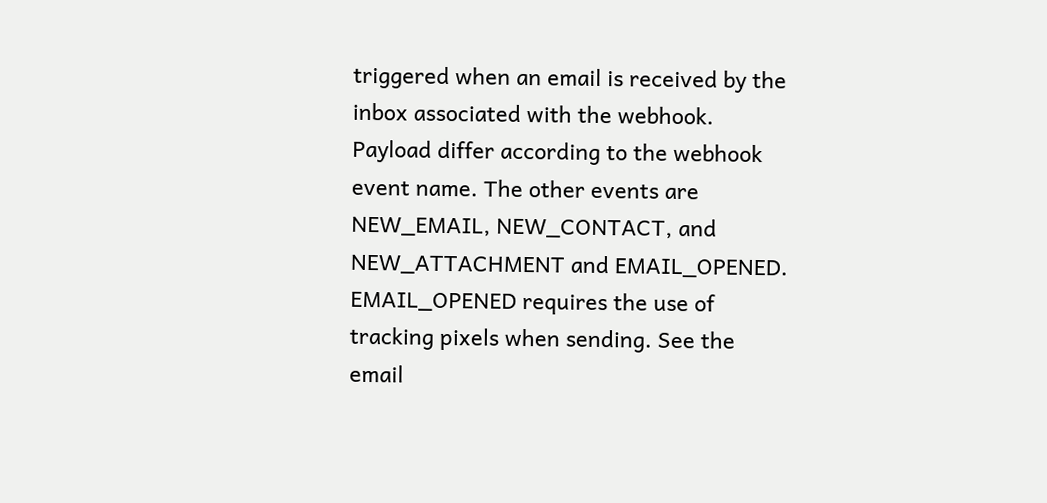triggered when an email is received by the inbox associated with the webhook. Payload differ according to the webhook event name. The other events are NEW_EMAIL, NEW_CONTACT, and NEW_ATTACHMENT and EMAIL_OPENED. EMAIL_OPENED requires the use of tracking pixels when sending. See the email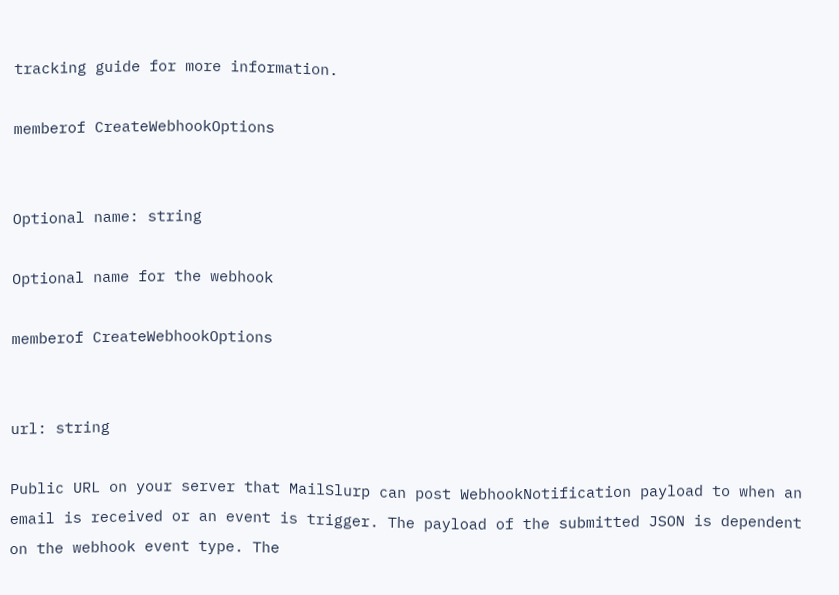tracking guide for more information.

memberof CreateWebhookOptions


Optional name: string

Optional name for the webhook

memberof CreateWebhookOptions


url: string

Public URL on your server that MailSlurp can post WebhookNotification payload to when an email is received or an event is trigger. The payload of the submitted JSON is dependent on the webhook event type. The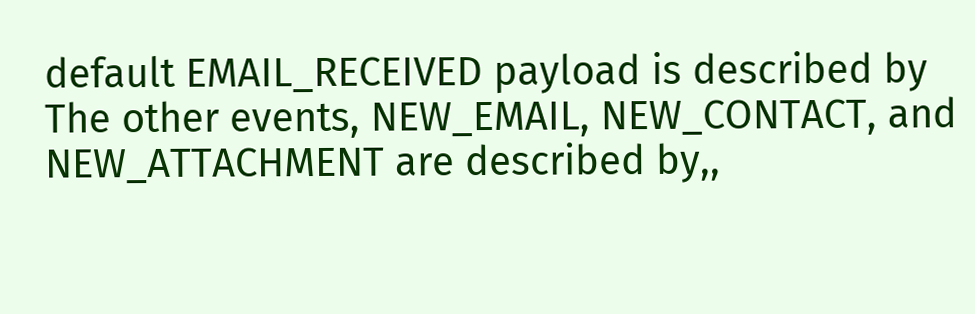default EMAIL_RECEIVED payload is described by The other events, NEW_EMAIL, NEW_CONTACT, and NEW_ATTACHMENT are described by,,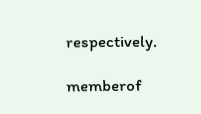respectively.

memberof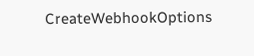CreateWebhookOptions